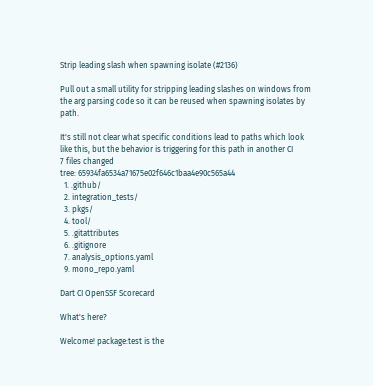Strip leading slash when spawning isolate (#2136)

Pull out a small utility for stripping leading slashes on windows from
the arg parsing code so it can be reused when spawning isolates by path.

It's still not clear what specific conditions lead to paths which look
like this, but the behavior is triggering for this path in another CI
7 files changed
tree: 65934fa6534a71675e02f646c1baa4e90c565a44
  1. .github/
  2. integration_tests/
  3. pkgs/
  4. tool/
  5. .gitattributes
  6. .gitignore
  7. analysis_options.yaml
  9. mono_repo.yaml

Dart CI OpenSSF Scorecard

What's here?

Welcome! package:test is the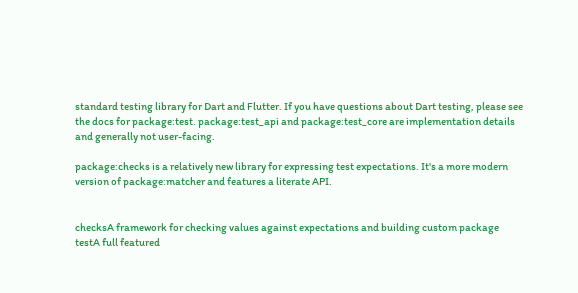standard testing library for Dart and Flutter. If you have questions about Dart testing, please see the docs for package:test. package:test_api and package:test_core are implementation details and generally not user-facing.

package:checks is a relatively new library for expressing test expectations. It's a more modern version of package:matcher and features a literate API.


checksA framework for checking values against expectations and building custom package
testA full featured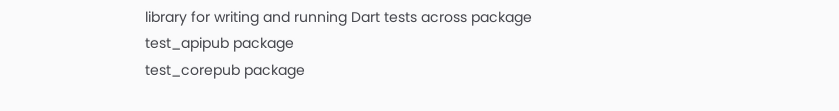library for writing and running Dart tests across package
test_apipub package
test_corepub package